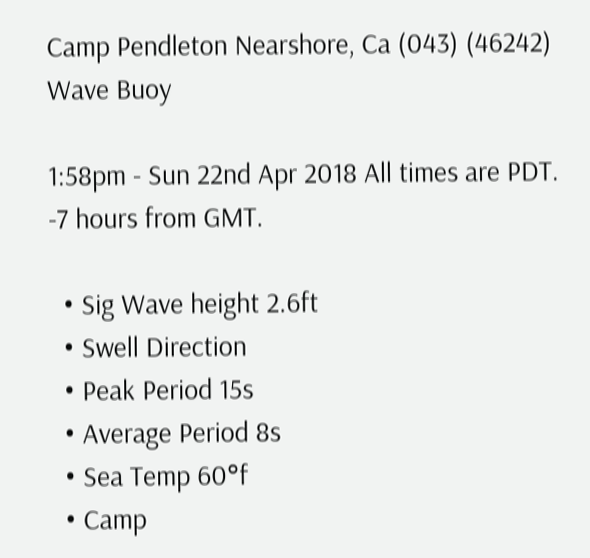Camp Pendleton Nearshore, Ca (043) (46242) Wave Buoy

1:58pm - Sun 22nd Apr 2018 All times are PDT. -7 hours from GMT.

  • Sig Wave height 2.6ft
  • Swell Direction
  • Peak Period 15s
  • Average Period 8s
  • Sea Temp 60°f
  • Camp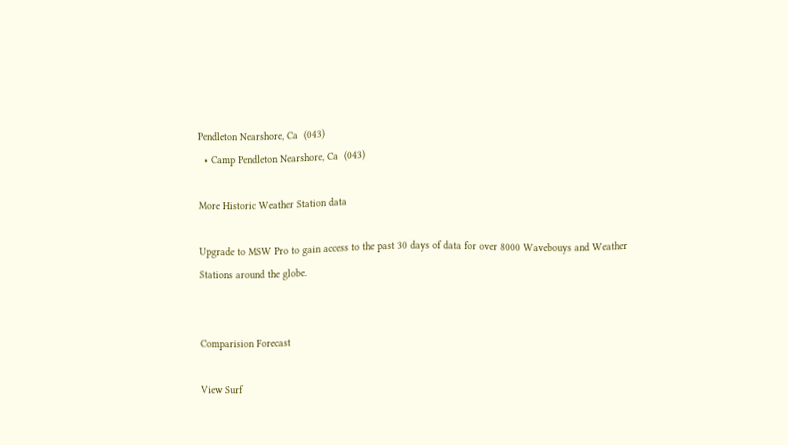Pendleton Nearshore, Ca  (043)
  • Camp Pendleton Nearshore, Ca  (043)

More Historic Weather Station data

Upgrade to MSW Pro to gain access to the past 30 days of data for over 8000 Wavebouys and Weather Stations around the globe.


Comparision Forecast

View Surf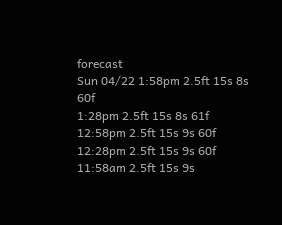forecast
Sun 04/22 1:58pm 2.5ft 15s 8s 60f
1:28pm 2.5ft 15s 8s 61f
12:58pm 2.5ft 15s 9s 60f
12:28pm 2.5ft 15s 9s 60f
11:58am 2.5ft 15s 9s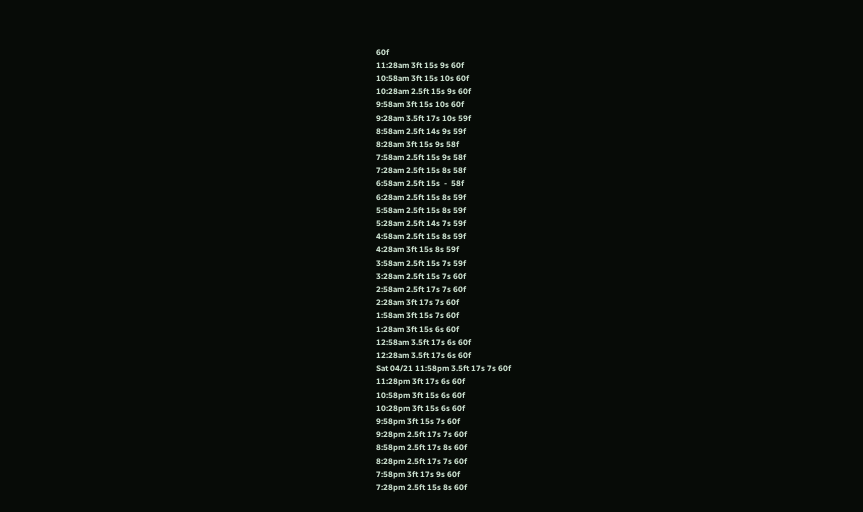60f
11:28am 3ft 15s 9s 60f
10:58am 3ft 15s 10s 60f
10:28am 2.5ft 15s 9s 60f
9:58am 3ft 15s 10s 60f
9:28am 3.5ft 17s 10s 59f
8:58am 2.5ft 14s 9s 59f
8:28am 3ft 15s 9s 58f
7:58am 2.5ft 15s 9s 58f
7:28am 2.5ft 15s 8s 58f
6:58am 2.5ft 15s  -  58f
6:28am 2.5ft 15s 8s 59f
5:58am 2.5ft 15s 8s 59f
5:28am 2.5ft 14s 7s 59f
4:58am 2.5ft 15s 8s 59f
4:28am 3ft 15s 8s 59f
3:58am 2.5ft 15s 7s 59f
3:28am 2.5ft 15s 7s 60f
2:58am 2.5ft 17s 7s 60f
2:28am 3ft 17s 7s 60f
1:58am 3ft 15s 7s 60f
1:28am 3ft 15s 6s 60f
12:58am 3.5ft 17s 6s 60f
12:28am 3.5ft 17s 6s 60f
Sat 04/21 11:58pm 3.5ft 17s 7s 60f
11:28pm 3ft 17s 6s 60f
10:58pm 3ft 15s 6s 60f
10:28pm 3ft 15s 6s 60f
9:58pm 3ft 15s 7s 60f
9:28pm 2.5ft 17s 7s 60f
8:58pm 2.5ft 17s 8s 60f
8:28pm 2.5ft 17s 7s 60f
7:58pm 3ft 17s 9s 60f
7:28pm 2.5ft 15s 8s 60f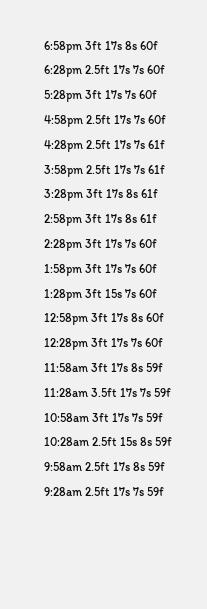6:58pm 3ft 17s 8s 60f
6:28pm 2.5ft 17s 7s 60f
5:28pm 3ft 17s 7s 60f
4:58pm 2.5ft 17s 7s 60f
4:28pm 2.5ft 17s 7s 61f
3:58pm 2.5ft 17s 7s 61f
3:28pm 3ft 17s 8s 61f
2:58pm 3ft 17s 8s 61f
2:28pm 3ft 17s 7s 60f
1:58pm 3ft 17s 7s 60f
1:28pm 3ft 15s 7s 60f
12:58pm 3ft 17s 8s 60f
12:28pm 3ft 17s 7s 60f
11:58am 3ft 17s 8s 59f
11:28am 3.5ft 17s 7s 59f
10:58am 3ft 17s 7s 59f
10:28am 2.5ft 15s 8s 59f
9:58am 2.5ft 17s 8s 59f
9:28am 2.5ft 17s 7s 59f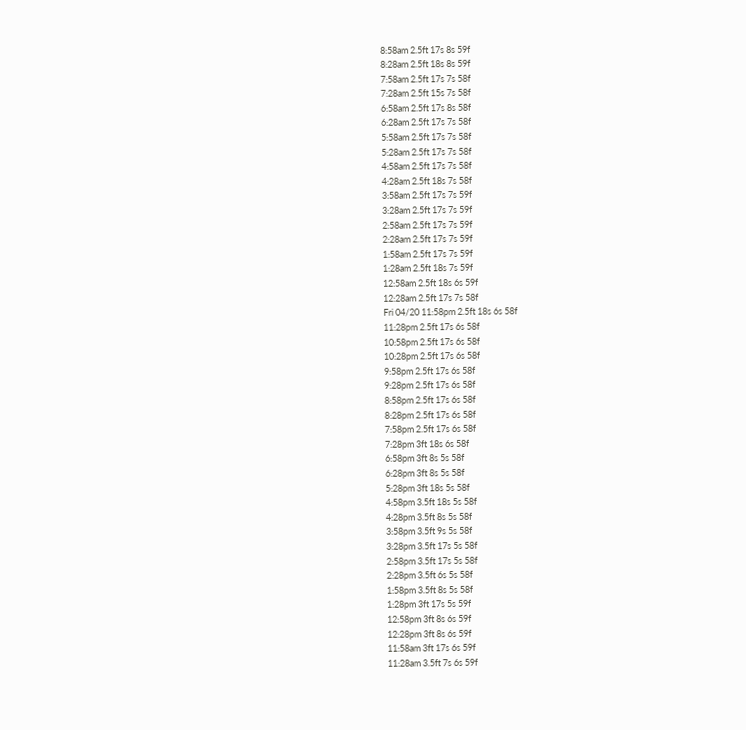8:58am 2.5ft 17s 8s 59f
8:28am 2.5ft 18s 8s 59f
7:58am 2.5ft 17s 7s 58f
7:28am 2.5ft 15s 7s 58f
6:58am 2.5ft 17s 8s 58f
6:28am 2.5ft 17s 7s 58f
5:58am 2.5ft 17s 7s 58f
5:28am 2.5ft 17s 7s 58f
4:58am 2.5ft 17s 7s 58f
4:28am 2.5ft 18s 7s 58f
3:58am 2.5ft 17s 7s 59f
3:28am 2.5ft 17s 7s 59f
2:58am 2.5ft 17s 7s 59f
2:28am 2.5ft 17s 7s 59f
1:58am 2.5ft 17s 7s 59f
1:28am 2.5ft 18s 7s 59f
12:58am 2.5ft 18s 6s 59f
12:28am 2.5ft 17s 7s 58f
Fri 04/20 11:58pm 2.5ft 18s 6s 58f
11:28pm 2.5ft 17s 6s 58f
10:58pm 2.5ft 17s 6s 58f
10:28pm 2.5ft 17s 6s 58f
9:58pm 2.5ft 17s 6s 58f
9:28pm 2.5ft 17s 6s 58f
8:58pm 2.5ft 17s 6s 58f
8:28pm 2.5ft 17s 6s 58f
7:58pm 2.5ft 17s 6s 58f
7:28pm 3ft 18s 6s 58f
6:58pm 3ft 8s 5s 58f
6:28pm 3ft 8s 5s 58f
5:28pm 3ft 18s 5s 58f
4:58pm 3.5ft 18s 5s 58f
4:28pm 3.5ft 8s 5s 58f
3:58pm 3.5ft 9s 5s 58f
3:28pm 3.5ft 17s 5s 58f
2:58pm 3.5ft 17s 5s 58f
2:28pm 3.5ft 6s 5s 58f
1:58pm 3.5ft 8s 5s 58f
1:28pm 3ft 17s 5s 59f
12:58pm 3ft 8s 6s 59f
12:28pm 3ft 8s 6s 59f
11:58am 3ft 17s 6s 59f
11:28am 3.5ft 7s 6s 59f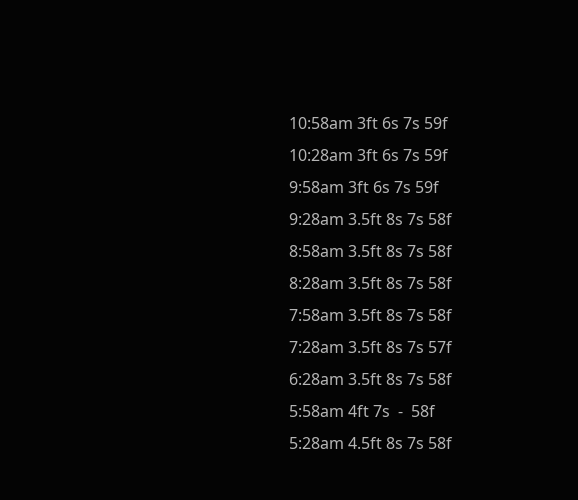10:58am 3ft 6s 7s 59f
10:28am 3ft 6s 7s 59f
9:58am 3ft 6s 7s 59f
9:28am 3.5ft 8s 7s 58f
8:58am 3.5ft 8s 7s 58f
8:28am 3.5ft 8s 7s 58f
7:58am 3.5ft 8s 7s 58f
7:28am 3.5ft 8s 7s 57f
6:28am 3.5ft 8s 7s 58f
5:58am 4ft 7s  -  58f
5:28am 4.5ft 8s 7s 58f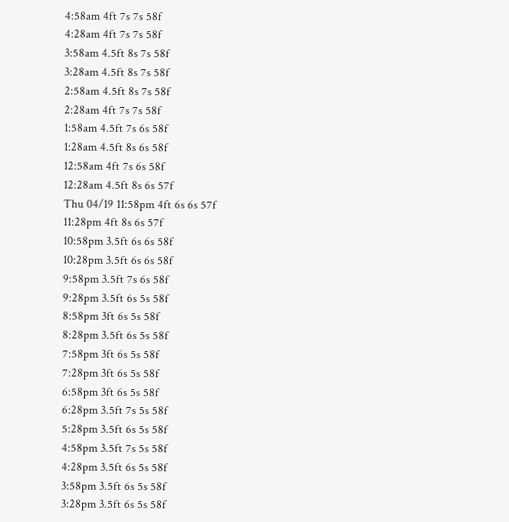4:58am 4ft 7s 7s 58f
4:28am 4ft 7s 7s 58f
3:58am 4.5ft 8s 7s 58f
3:28am 4.5ft 8s 7s 58f
2:58am 4.5ft 8s 7s 58f
2:28am 4ft 7s 7s 58f
1:58am 4.5ft 7s 6s 58f
1:28am 4.5ft 8s 6s 58f
12:58am 4ft 7s 6s 58f
12:28am 4.5ft 8s 6s 57f
Thu 04/19 11:58pm 4ft 6s 6s 57f
11:28pm 4ft 8s 6s 57f
10:58pm 3.5ft 6s 6s 58f
10:28pm 3.5ft 6s 6s 58f
9:58pm 3.5ft 7s 6s 58f
9:28pm 3.5ft 6s 5s 58f
8:58pm 3ft 6s 5s 58f
8:28pm 3.5ft 6s 5s 58f
7:58pm 3ft 6s 5s 58f
7:28pm 3ft 6s 5s 58f
6:58pm 3ft 6s 5s 58f
6:28pm 3.5ft 7s 5s 58f
5:28pm 3.5ft 6s 5s 58f
4:58pm 3.5ft 7s 5s 58f
4:28pm 3.5ft 6s 5s 58f
3:58pm 3.5ft 6s 5s 58f
3:28pm 3.5ft 6s 5s 58f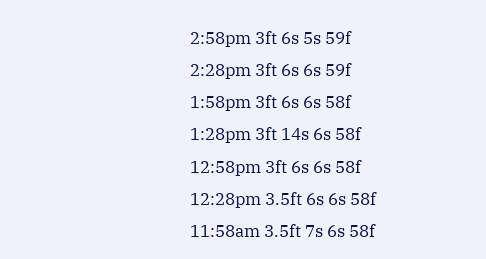2:58pm 3ft 6s 5s 59f
2:28pm 3ft 6s 6s 59f
1:58pm 3ft 6s 6s 58f
1:28pm 3ft 14s 6s 58f
12:58pm 3ft 6s 6s 58f
12:28pm 3.5ft 6s 6s 58f
11:58am 3.5ft 7s 6s 58f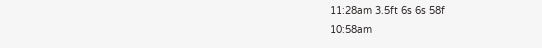11:28am 3.5ft 6s 6s 58f
10:58am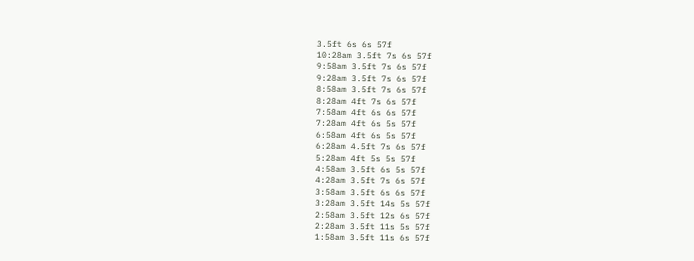3.5ft 6s 6s 57f
10:28am 3.5ft 7s 6s 57f
9:58am 3.5ft 7s 6s 57f
9:28am 3.5ft 7s 6s 57f
8:58am 3.5ft 7s 6s 57f
8:28am 4ft 7s 6s 57f
7:58am 4ft 6s 6s 57f
7:28am 4ft 6s 5s 57f
6:58am 4ft 6s 5s 57f
6:28am 4.5ft 7s 6s 57f
5:28am 4ft 5s 5s 57f
4:58am 3.5ft 6s 5s 57f
4:28am 3.5ft 7s 6s 57f
3:58am 3.5ft 6s 6s 57f
3:28am 3.5ft 14s 5s 57f
2:58am 3.5ft 12s 6s 57f
2:28am 3.5ft 11s 5s 57f
1:58am 3.5ft 11s 6s 57f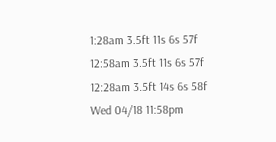1:28am 3.5ft 11s 6s 57f
12:58am 3.5ft 11s 6s 57f
12:28am 3.5ft 14s 6s 58f
Wed 04/18 11:58pm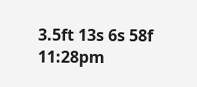3.5ft 13s 6s 58f
11:28pm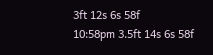3ft 12s 6s 58f
10:58pm 3.5ft 14s 6s 58f